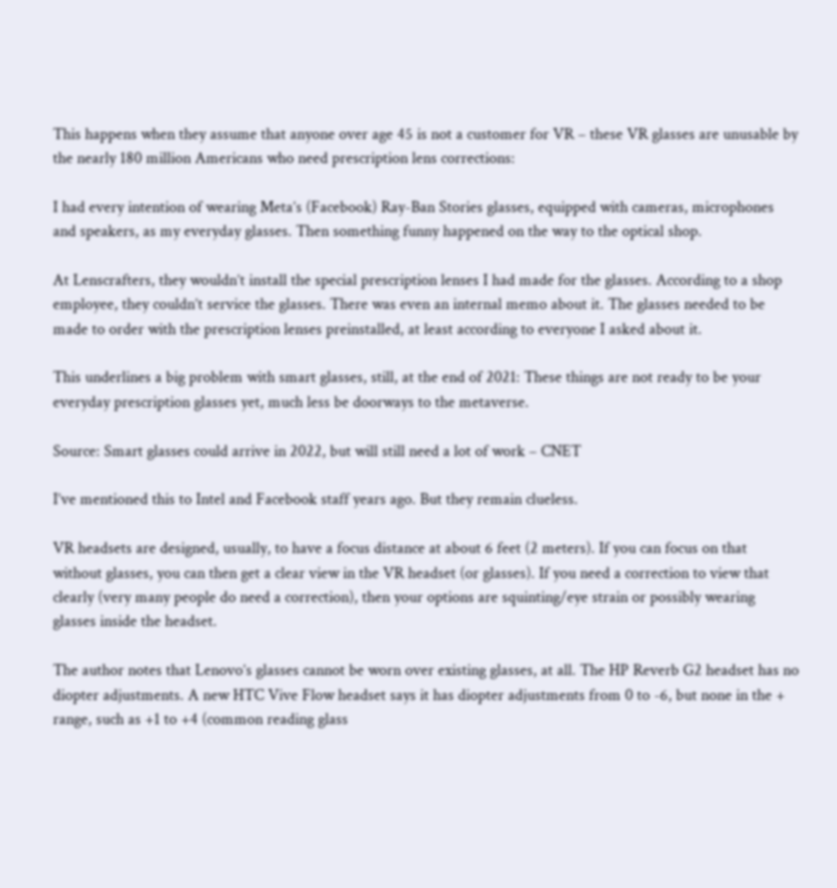This happens when they assume that anyone over age 45 is not a customer for VR – these VR glasses are unusable by the nearly 180 million Americans who need prescription lens corrections:

I had every intention of wearing Meta’s (Facebook) Ray-Ban Stories glasses, equipped with cameras, microphones and speakers, as my everyday glasses. Then something funny happened on the way to the optical shop.

At Lenscrafters, they wouldn’t install the special prescription lenses I had made for the glasses. According to a shop employee, they couldn’t service the glasses. There was even an internal memo about it. The glasses needed to be made to order with the prescription lenses preinstalled, at least according to everyone I asked about it.

This underlines a big problem with smart glasses, still, at the end of 2021: These things are not ready to be your everyday prescription glasses yet, much less be doorways to the metaverse.

Source: Smart glasses could arrive in 2022, but will still need a lot of work – CNET

I’ve mentioned this to Intel and Facebook staff years ago. But they remain clueless.

VR headsets are designed, usually, to have a focus distance at about 6 feet (2 meters). If you can focus on that without glasses, you can then get a clear view in the VR headset (or glasses). If you need a correction to view that clearly (very many people do need a correction), then your options are squinting/eye strain or possibly wearing glasses inside the headset.

The author notes that Lenovo’s glasses cannot be worn over existing glasses, at all. The HP Reverb G2 headset has no diopter adjustments. A new HTC Vive Flow headset says it has diopter adjustments from 0 to -6, but none in the + range, such as +1 to +4 (common reading glass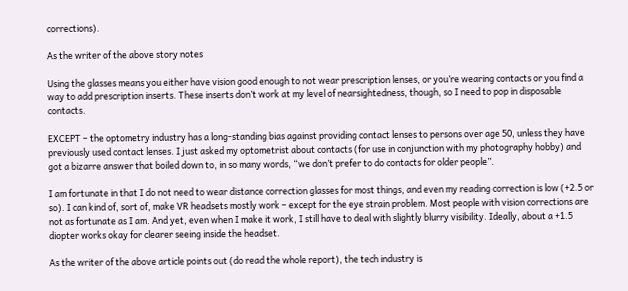corrections).

As the writer of the above story notes

Using the glasses means you either have vision good enough to not wear prescription lenses, or you’re wearing contacts or you find a way to add prescription inserts. These inserts don’t work at my level of nearsightedness, though, so I need to pop in disposable contacts.

EXCEPT – the optometry industry has a long-standing bias against providing contact lenses to persons over age 50, unless they have previously used contact lenses. I just asked my optometrist about contacts (for use in conjunction with my photography hobby) and got a bizarre answer that boiled down to, in so many words, “we don’t prefer to do contacts for older people”.

I am fortunate in that I do not need to wear distance correction glasses for most things, and even my reading correction is low (+2.5 or so). I can kind of, sort of, make VR headsets mostly work – except for the eye strain problem. Most people with vision corrections are not as fortunate as I am. And yet, even when I make it work, I still have to deal with slightly blurry visibility. Ideally, about a +1.5 diopter works okay for clearer seeing inside the headset.

As the writer of the above article points out (do read the whole report), the tech industry is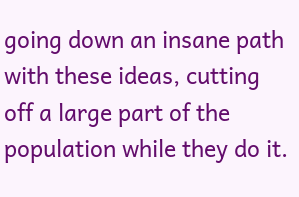going down an insane path with these ideas, cutting off a large part of the population while they do it.